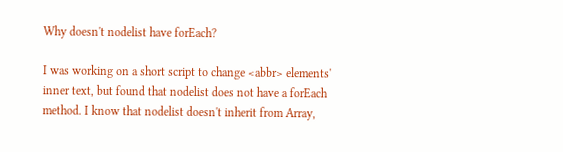Why doesn't nodelist have forEach?

I was working on a short script to change <abbr> elements' inner text, but found that nodelist does not have a forEach method. I know that nodelist doesn't inherit from Array,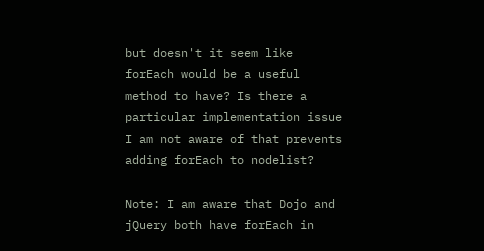but doesn't it seem like forEach would be a useful method to have? Is there a particular implementation issue I am not aware of that prevents adding forEach to nodelist?

Note: I am aware that Dojo and jQuery both have forEach in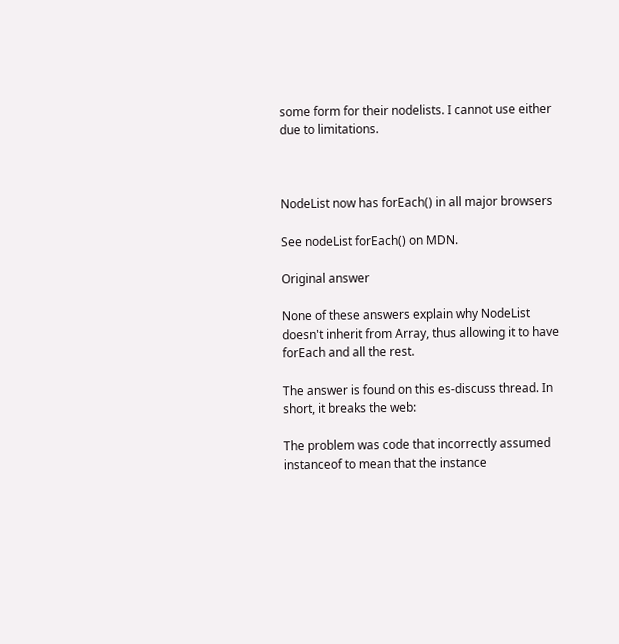some form for their nodelists. I cannot use either due to limitations.



NodeList now has forEach() in all major browsers

See nodeList forEach() on MDN.

Original answer

None of these answers explain why NodeList doesn't inherit from Array, thus allowing it to have forEach and all the rest.

The answer is found on this es-discuss thread. In short, it breaks the web:

The problem was code that incorrectly assumed instanceof to mean that the instance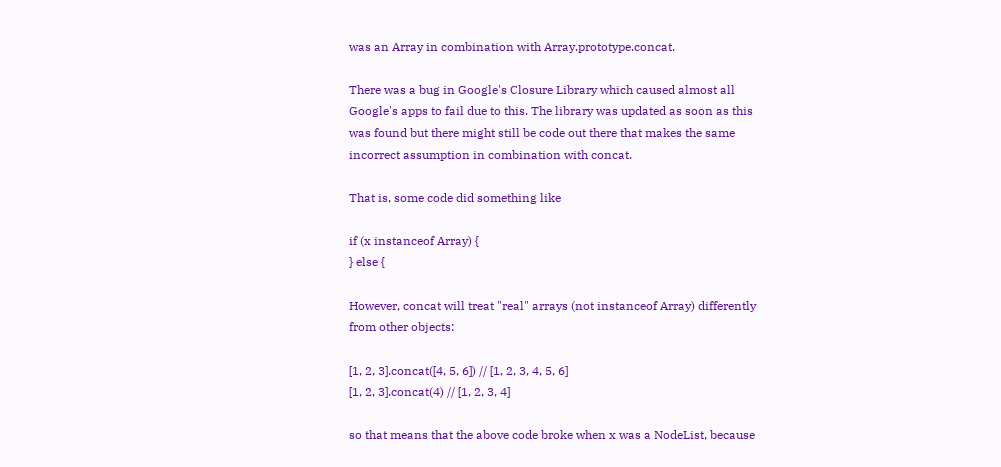was an Array in combination with Array.prototype.concat.

There was a bug in Google's Closure Library which caused almost all Google's apps to fail due to this. The library was updated as soon as this was found but there might still be code out there that makes the same incorrect assumption in combination with concat.

That is, some code did something like

if (x instanceof Array) {
} else {

However, concat will treat "real" arrays (not instanceof Array) differently from other objects:

[1, 2, 3].concat([4, 5, 6]) // [1, 2, 3, 4, 5, 6]
[1, 2, 3].concat(4) // [1, 2, 3, 4]

so that means that the above code broke when x was a NodeList, because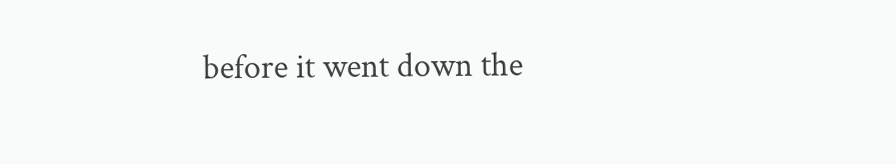before it went down the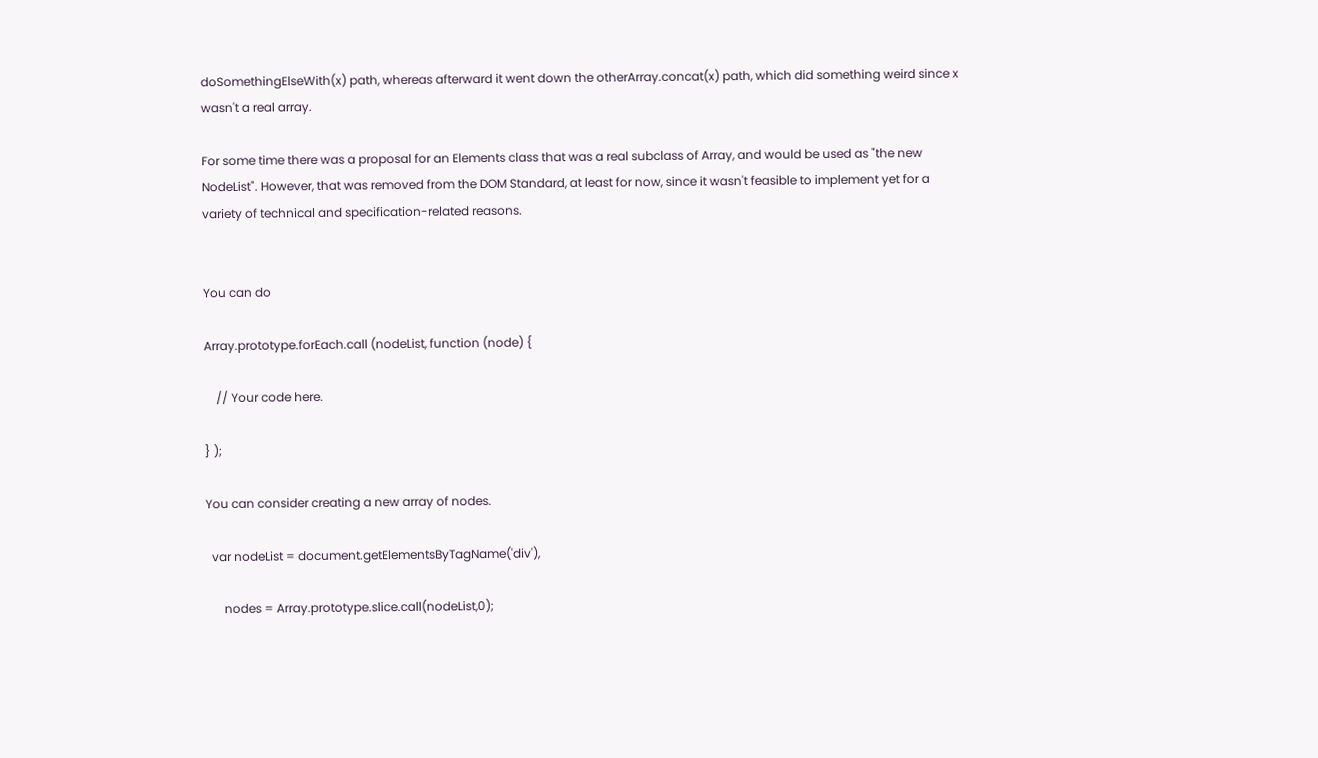doSomethingElseWith(x) path, whereas afterward it went down the otherArray.concat(x) path, which did something weird since x wasn't a real array.

For some time there was a proposal for an Elements class that was a real subclass of Array, and would be used as "the new NodeList". However, that was removed from the DOM Standard, at least for now, since it wasn't feasible to implement yet for a variety of technical and specification-related reasons.


You can do

Array.prototype.forEach.call (nodeList, function (node) {

    // Your code here.

} );

You can consider creating a new array of nodes.

  var nodeList = document.getElementsByTagName('div'),

      nodes = Array.prototype.slice.call(nodeList,0);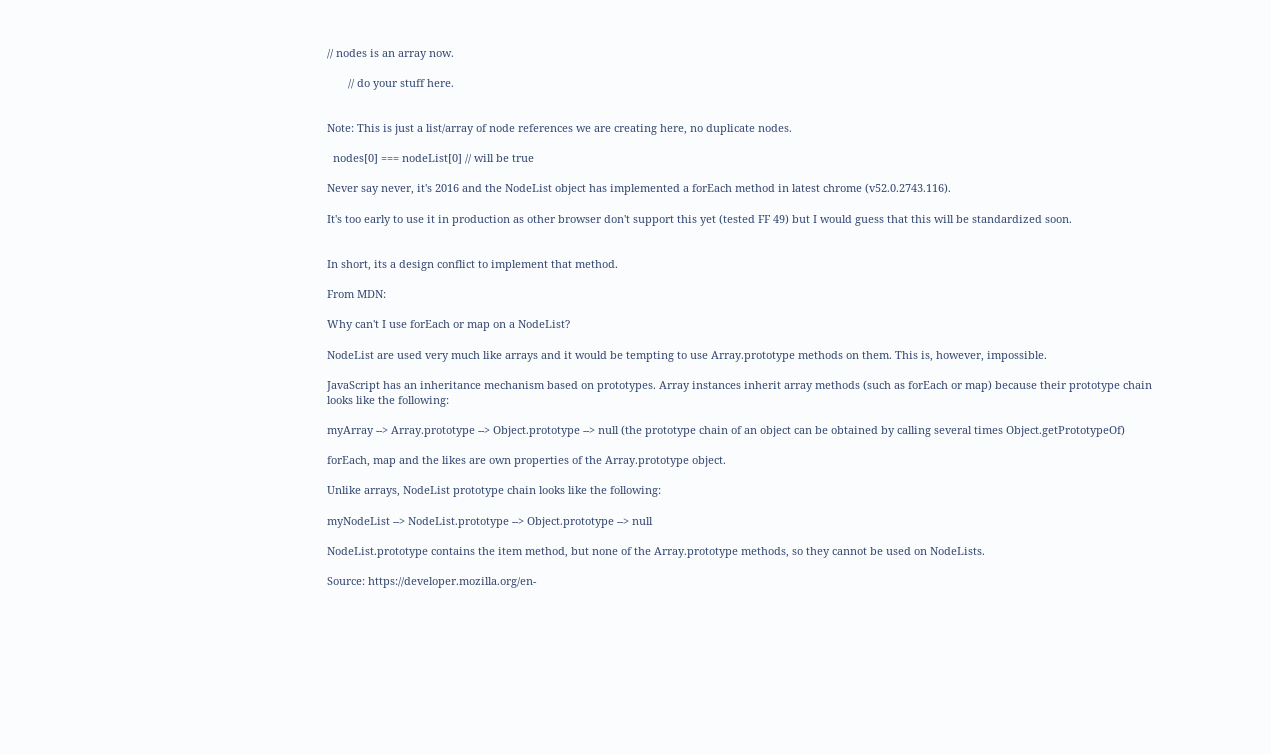// nodes is an array now.

       // do your stuff here.


Note: This is just a list/array of node references we are creating here, no duplicate nodes.

  nodes[0] === nodeList[0] // will be true

Never say never, it's 2016 and the NodeList object has implemented a forEach method in latest chrome (v52.0.2743.116).

It's too early to use it in production as other browser don't support this yet (tested FF 49) but I would guess that this will be standardized soon.


In short, its a design conflict to implement that method.

From MDN:

Why can't I use forEach or map on a NodeList?

NodeList are used very much like arrays and it would be tempting to use Array.prototype methods on them. This is, however, impossible.

JavaScript has an inheritance mechanism based on prototypes. Array instances inherit array methods (such as forEach or map) because their prototype chain looks like the following:

myArray --> Array.prototype --> Object.prototype --> null (the prototype chain of an object can be obtained by calling several times Object.getPrototypeOf)

forEach, map and the likes are own properties of the Array.prototype object.

Unlike arrays, NodeList prototype chain looks like the following:

myNodeList --> NodeList.prototype --> Object.prototype --> null

NodeList.prototype contains the item method, but none of the Array.prototype methods, so they cannot be used on NodeLists.

Source: https://developer.mozilla.org/en-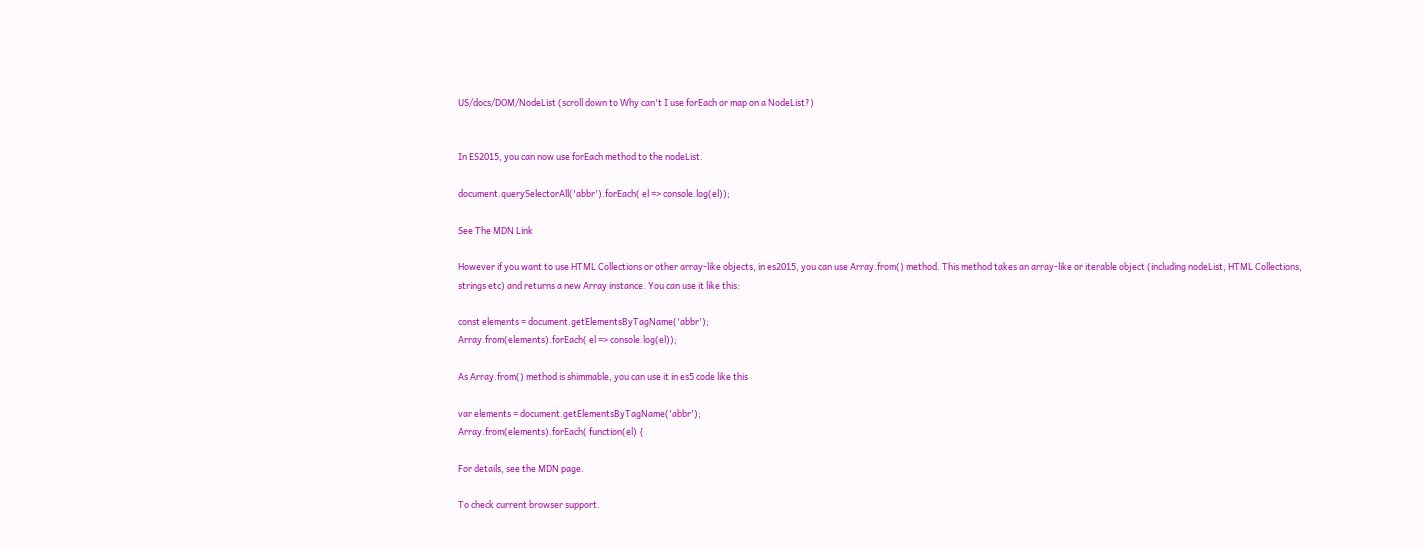US/docs/DOM/NodeList (scroll down to Why can't I use forEach or map on a NodeList?)


In ES2015, you can now use forEach method to the nodeList.

document.querySelectorAll('abbr').forEach( el => console.log(el));

See The MDN Link

However if you want to use HTML Collections or other array-like objects, in es2015, you can use Array.from() method. This method takes an array-like or iterable object (including nodeList, HTML Collections, strings etc) and returns a new Array instance. You can use it like this:

const elements = document.getElementsByTagName('abbr');
Array.from(elements).forEach( el => console.log(el));

As Array.from() method is shimmable, you can use it in es5 code like this

var elements = document.getElementsByTagName('abbr');
Array.from(elements).forEach( function(el) {

For details, see the MDN page.

To check current browser support.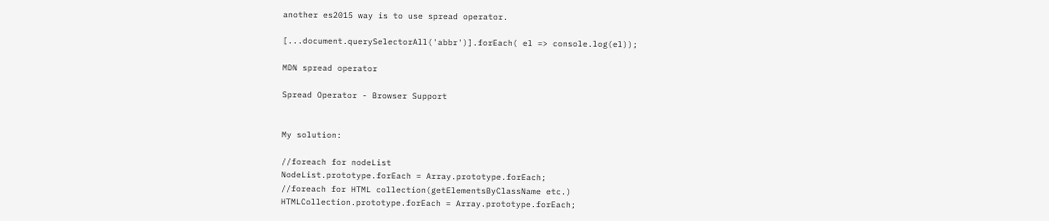another es2015 way is to use spread operator.

[...document.querySelectorAll('abbr')].forEach( el => console.log(el));

MDN spread operator

Spread Operator - Browser Support


My solution:

//foreach for nodeList
NodeList.prototype.forEach = Array.prototype.forEach;
//foreach for HTML collection(getElementsByClassName etc.)
HTMLCollection.prototype.forEach = Array.prototype.forEach;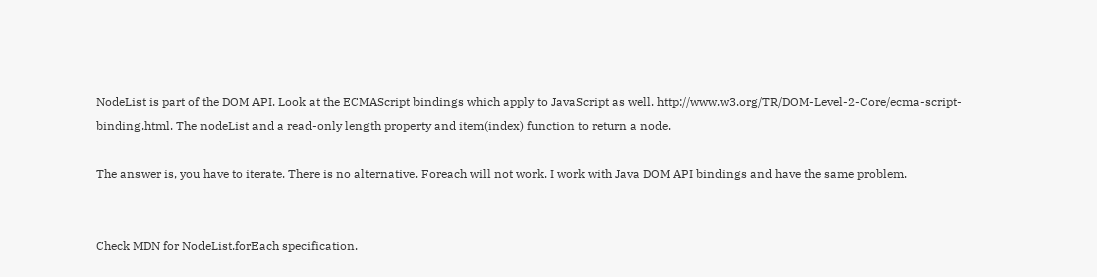NodeList is part of the DOM API. Look at the ECMAScript bindings which apply to JavaScript as well. http://www.w3.org/TR/DOM-Level-2-Core/ecma-script-binding.html. The nodeList and a read-only length property and item(index) function to return a node.

The answer is, you have to iterate. There is no alternative. Foreach will not work. I work with Java DOM API bindings and have the same problem.


Check MDN for NodeList.forEach specification.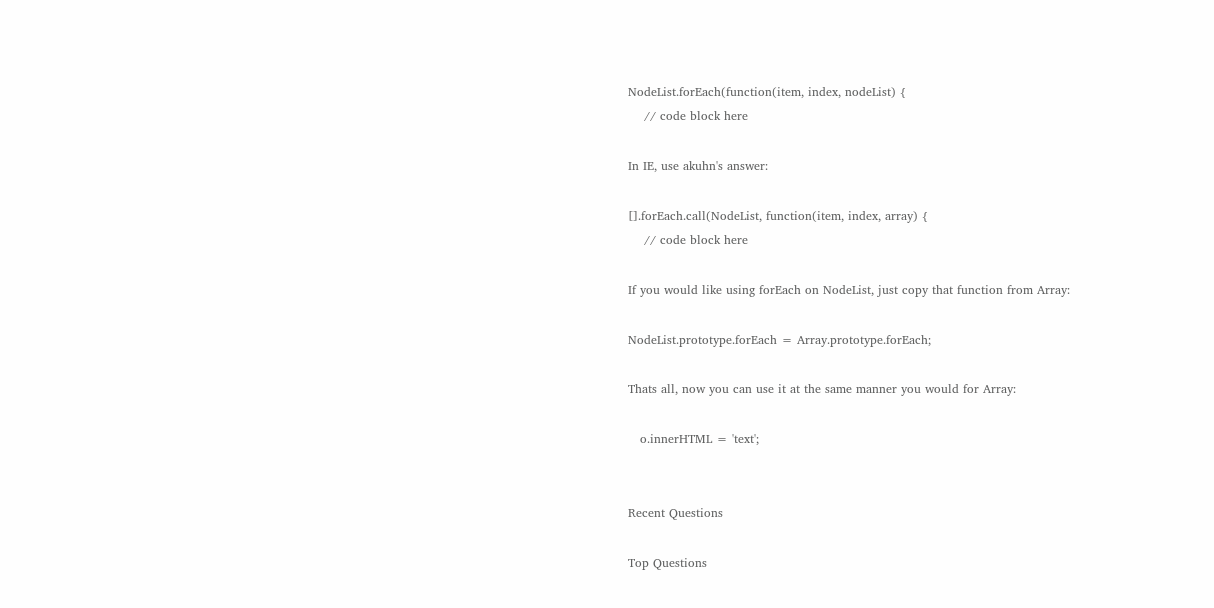NodeList.forEach(function(item, index, nodeList) {
    // code block here

In IE, use akuhn's answer:

[].forEach.call(NodeList, function(item, index, array) {
    // code block here

If you would like using forEach on NodeList, just copy that function from Array:

NodeList.prototype.forEach = Array.prototype.forEach;

Thats all, now you can use it at the same manner you would for Array:

   o.innerHTML = 'text';


Recent Questions

Top Questions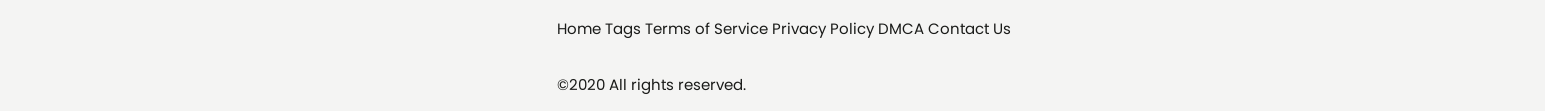Home Tags Terms of Service Privacy Policy DMCA Contact Us

©2020 All rights reserved.